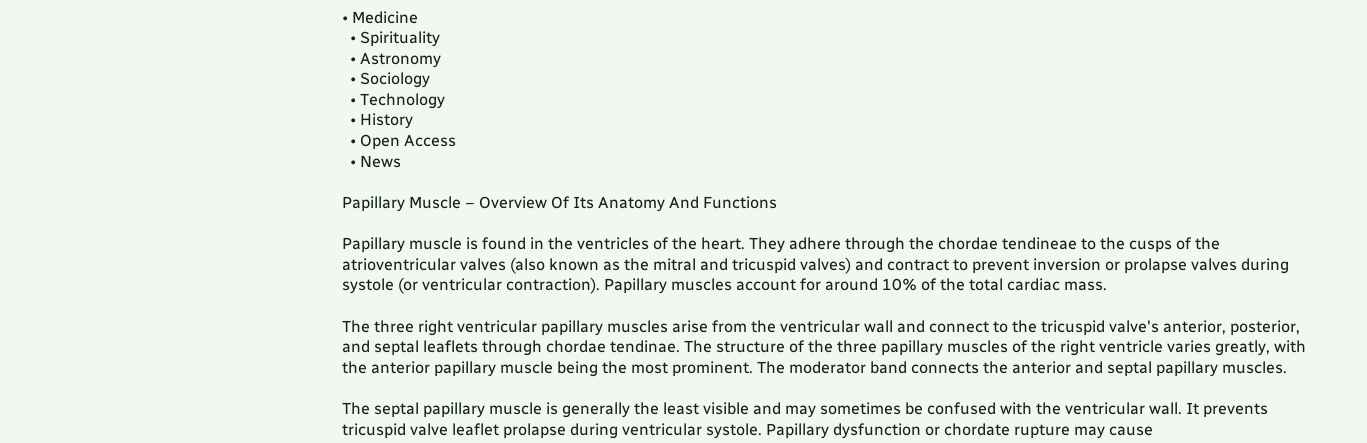• Medicine
  • Spirituality
  • Astronomy
  • Sociology
  • Technology
  • History
  • Open Access
  • News

Papillary Muscle – Overview Of Its Anatomy And Functions

Papillary muscle is found in the ventricles of the heart. They adhere through the chordae tendineae to the cusps of the atrioventricular valves (also known as the mitral and tricuspid valves) and contract to prevent inversion or prolapse valves during systole (or ventricular contraction). Papillary muscles account for around 10% of the total cardiac mass.

The three right ventricular papillary muscles arise from the ventricular wall and connect to the tricuspid valve's anterior, posterior, and septal leaflets through chordae tendinae. The structure of the three papillary muscles of the right ventricle varies greatly, with the anterior papillary muscle being the most prominent. The moderator band connects the anterior and septal papillary muscles.

The septal papillary muscle is generally the least visible and may sometimes be confused with the ventricular wall. It prevents tricuspid valve leaflet prolapse during ventricular systole. Papillary dysfunction or chordate rupture may cause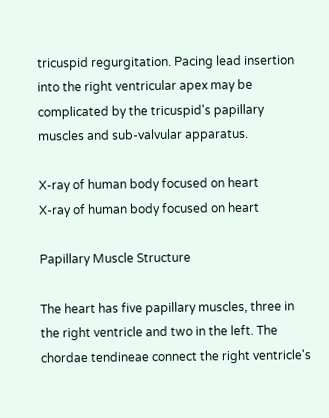tricuspid regurgitation. Pacing lead insertion into the right ventricular apex may be complicated by the tricuspid's papillary muscles and sub-valvular apparatus.

X-ray of human body focused on heart
X-ray of human body focused on heart

Papillary Muscle Structure

The heart has five papillary muscles, three in the right ventricle and two in the left. The chordae tendineae connect the right ventricle's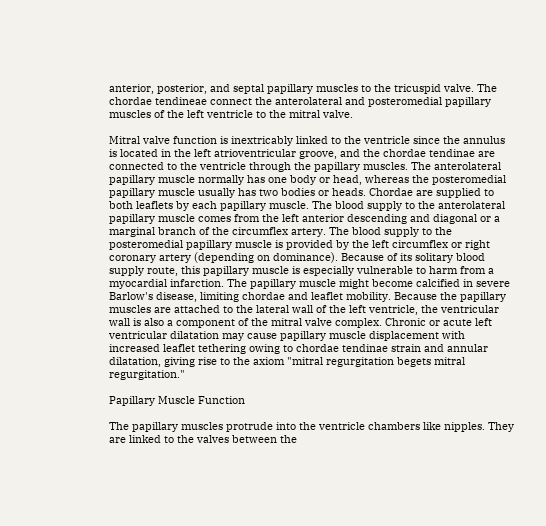anterior, posterior, and septal papillary muscles to the tricuspid valve. The chordae tendineae connect the anterolateral and posteromedial papillary muscles of the left ventricle to the mitral valve.

Mitral valve function is inextricably linked to the ventricle since the annulus is located in the left atrioventricular groove, and the chordae tendinae are connected to the ventricle through the papillary muscles. The anterolateral papillary muscle normally has one body or head, whereas the posteromedial papillary muscle usually has two bodies or heads. Chordae are supplied to both leaflets by each papillary muscle. The blood supply to the anterolateral papillary muscle comes from the left anterior descending and diagonal or a marginal branch of the circumflex artery. The blood supply to the posteromedial papillary muscle is provided by the left circumflex or right coronary artery (depending on dominance). Because of its solitary blood supply route, this papillary muscle is especially vulnerable to harm from a myocardial infarction. The papillary muscle might become calcified in severe Barlow's disease, limiting chordae and leaflet mobility. Because the papillary muscles are attached to the lateral wall of the left ventricle, the ventricular wall is also a component of the mitral valve complex. Chronic or acute left ventricular dilatation may cause papillary muscle displacement with increased leaflet tethering owing to chordae tendinae strain and annular dilatation, giving rise to the axiom "mitral regurgitation begets mitral regurgitation."

Papillary Muscle Function

The papillary muscles protrude into the ventricle chambers like nipples. They are linked to the valves between the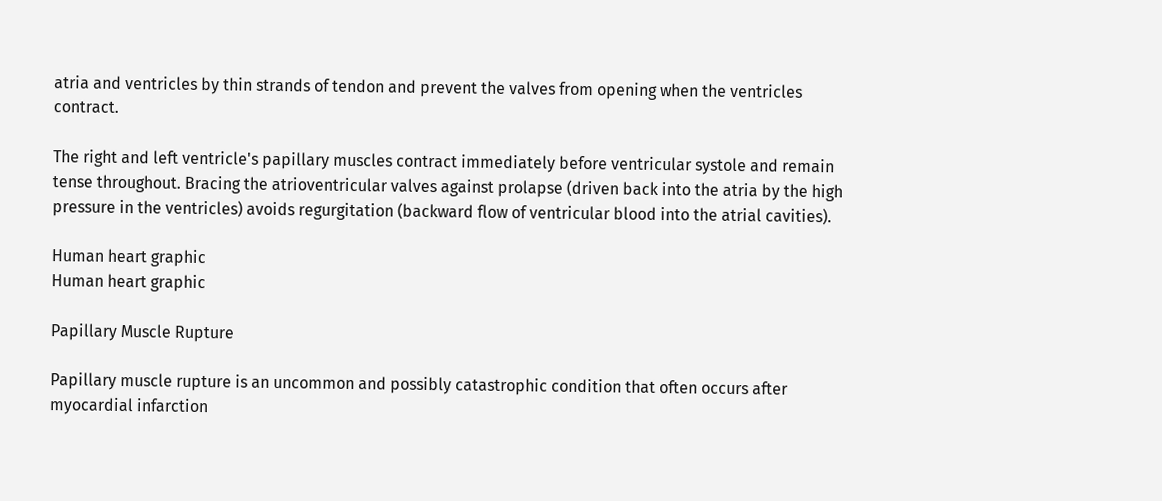atria and ventricles by thin strands of tendon and prevent the valves from opening when the ventricles contract.

The right and left ventricle's papillary muscles contract immediately before ventricular systole and remain tense throughout. Bracing the atrioventricular valves against prolapse (driven back into the atria by the high pressure in the ventricles) avoids regurgitation (backward flow of ventricular blood into the atrial cavities).

Human heart graphic
Human heart graphic

Papillary Muscle Rupture

Papillary muscle rupture is an uncommon and possibly catastrophic condition that often occurs after myocardial infarction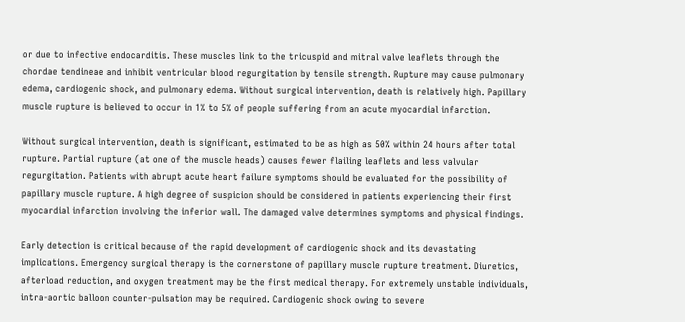or due to infective endocarditis. These muscles link to the tricuspid and mitral valve leaflets through the chordae tendineae and inhibit ventricular blood regurgitation by tensile strength. Rupture may cause pulmonary edema, cardiogenic shock, and pulmonary edema. Without surgical intervention, death is relatively high. Papillary muscle rupture is believed to occur in 1% to 5% of people suffering from an acute myocardial infarction.

Without surgical intervention, death is significant, estimated to be as high as 50% within 24 hours after total rupture. Partial rupture (at one of the muscle heads) causes fewer flailing leaflets and less valvular regurgitation. Patients with abrupt acute heart failure symptoms should be evaluated for the possibility of papillary muscle rupture. A high degree of suspicion should be considered in patients experiencing their first myocardial infarction involving the inferior wall. The damaged valve determines symptoms and physical findings.

Early detection is critical because of the rapid development of cardiogenic shock and its devastating implications. Emergency surgical therapy is the cornerstone of papillary muscle rupture treatment. Diuretics, afterload reduction, and oxygen treatment may be the first medical therapy. For extremely unstable individuals, intra-aortic balloon counter-pulsation may be required. Cardiogenic shock owing to severe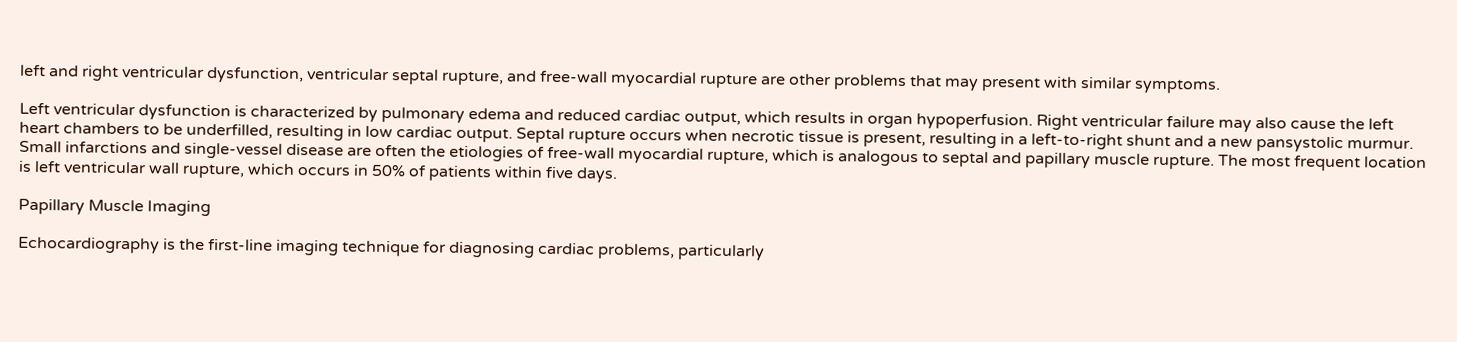left and right ventricular dysfunction, ventricular septal rupture, and free-wall myocardial rupture are other problems that may present with similar symptoms.

Left ventricular dysfunction is characterized by pulmonary edema and reduced cardiac output, which results in organ hypoperfusion. Right ventricular failure may also cause the left heart chambers to be underfilled, resulting in low cardiac output. Septal rupture occurs when necrotic tissue is present, resulting in a left-to-right shunt and a new pansystolic murmur. Small infarctions and single-vessel disease are often the etiologies of free-wall myocardial rupture, which is analogous to septal and papillary muscle rupture. The most frequent location is left ventricular wall rupture, which occurs in 50% of patients within five days.

Papillary Muscle Imaging

Echocardiography is the first-line imaging technique for diagnosing cardiac problems, particularly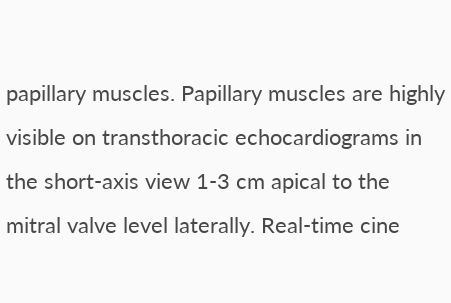papillary muscles. Papillary muscles are highly visible on transthoracic echocardiograms in the short-axis view 1-3 cm apical to the mitral valve level laterally. Real-time cine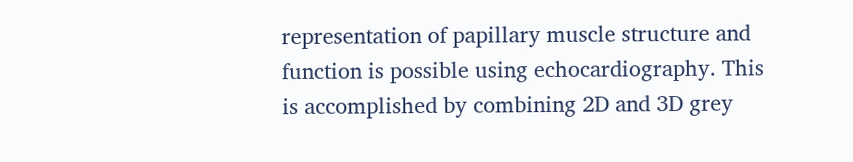representation of papillary muscle structure and function is possible using echocardiography. This is accomplished by combining 2D and 3D grey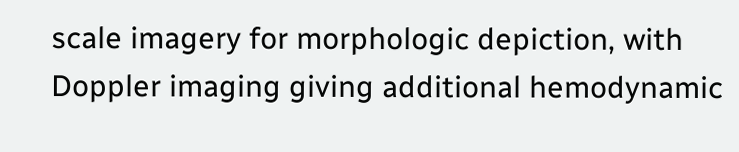scale imagery for morphologic depiction, with Doppler imaging giving additional hemodynamic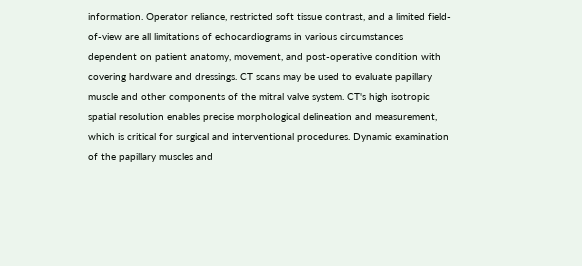information. Operator reliance, restricted soft tissue contrast, and a limited field-of-view are all limitations of echocardiograms in various circumstances dependent on patient anatomy, movement, and post-operative condition with covering hardware and dressings. CT scans may be used to evaluate papillary muscle and other components of the mitral valve system. CT's high isotropic spatial resolution enables precise morphological delineation and measurement, which is critical for surgical and interventional procedures. Dynamic examination of the papillary muscles and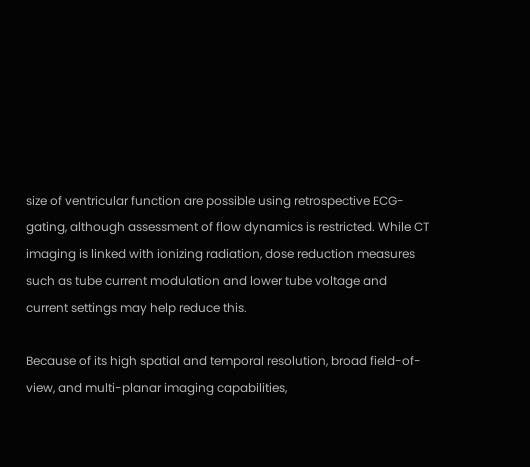size of ventricular function are possible using retrospective ECG-gating, although assessment of flow dynamics is restricted. While CT imaging is linked with ionizing radiation, dose reduction measures such as tube current modulation and lower tube voltage and current settings may help reduce this.

Because of its high spatial and temporal resolution, broad field-of-view, and multi-planar imaging capabilities,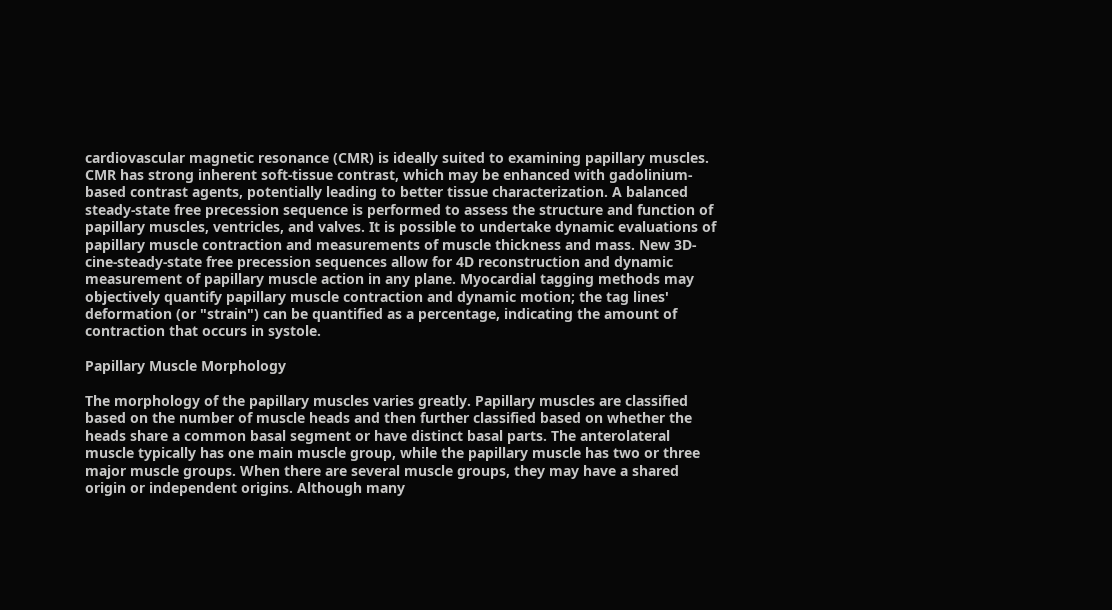cardiovascular magnetic resonance (CMR) is ideally suited to examining papillary muscles. CMR has strong inherent soft-tissue contrast, which may be enhanced with gadolinium-based contrast agents, potentially leading to better tissue characterization. A balanced steady-state free precession sequence is performed to assess the structure and function of papillary muscles, ventricles, and valves. It is possible to undertake dynamic evaluations of papillary muscle contraction and measurements of muscle thickness and mass. New 3D-cine-steady-state free precession sequences allow for 4D reconstruction and dynamic measurement of papillary muscle action in any plane. Myocardial tagging methods may objectively quantify papillary muscle contraction and dynamic motion; the tag lines' deformation (or "strain") can be quantified as a percentage, indicating the amount of contraction that occurs in systole.

Papillary Muscle Morphology

The morphology of the papillary muscles varies greatly. Papillary muscles are classified based on the number of muscle heads and then further classified based on whether the heads share a common basal segment or have distinct basal parts. The anterolateral muscle typically has one main muscle group, while the papillary muscle has two or three major muscle groups. When there are several muscle groups, they may have a shared origin or independent origins. Although many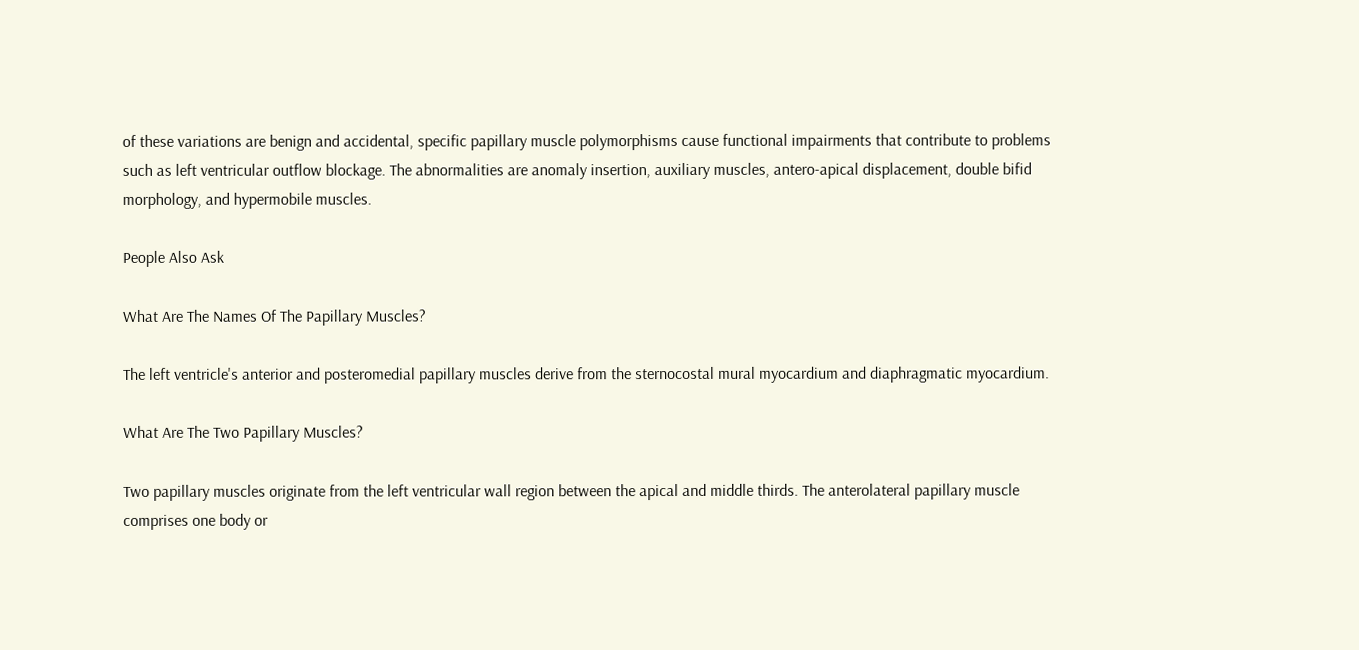of these variations are benign and accidental, specific papillary muscle polymorphisms cause functional impairments that contribute to problems such as left ventricular outflow blockage. The abnormalities are anomaly insertion, auxiliary muscles, antero-apical displacement, double bifid morphology, and hypermobile muscles.

People Also Ask

What Are The Names Of The Papillary Muscles?

The left ventricle's anterior and posteromedial papillary muscles derive from the sternocostal mural myocardium and diaphragmatic myocardium.

What Are The Two Papillary Muscles?

Two papillary muscles originate from the left ventricular wall region between the apical and middle thirds. The anterolateral papillary muscle comprises one body or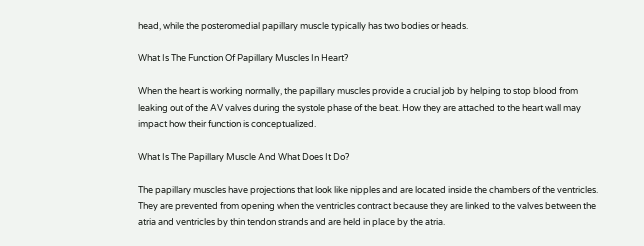head, while the posteromedial papillary muscle typically has two bodies or heads.

What Is The Function Of Papillary Muscles In Heart?

When the heart is working normally, the papillary muscles provide a crucial job by helping to stop blood from leaking out of the AV valves during the systole phase of the beat. How they are attached to the heart wall may impact how their function is conceptualized.

What Is The Papillary Muscle And What Does It Do?

The papillary muscles have projections that look like nipples and are located inside the chambers of the ventricles. They are prevented from opening when the ventricles contract because they are linked to the valves between the atria and ventricles by thin tendon strands and are held in place by the atria.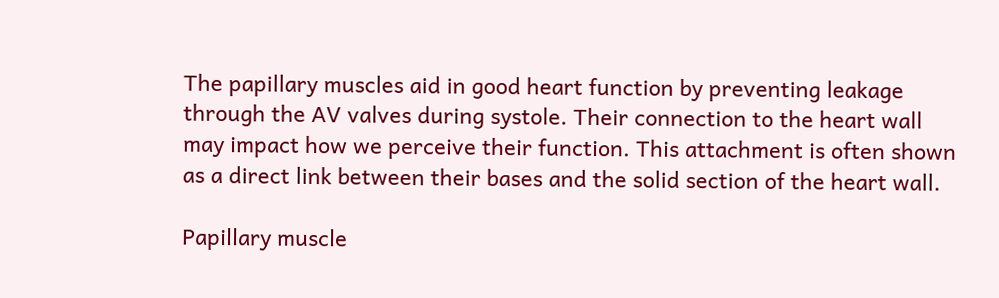The papillary muscles aid in good heart function by preventing leakage through the AV valves during systole. Their connection to the heart wall may impact how we perceive their function. This attachment is often shown as a direct link between their bases and the solid section of the heart wall.

Papillary muscle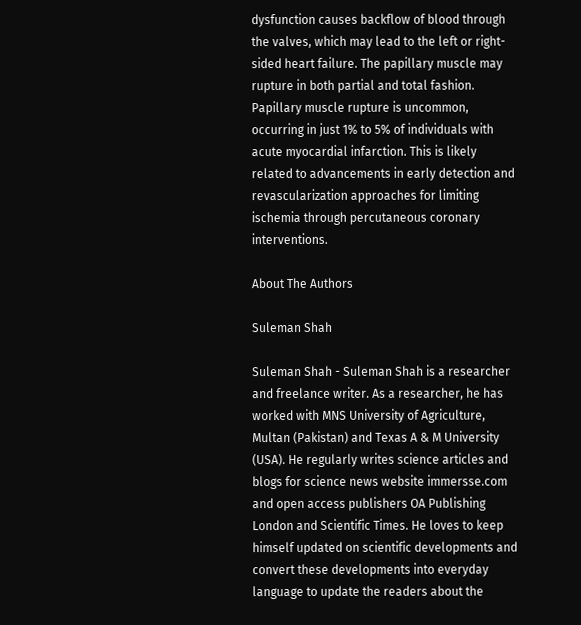dysfunction causes backflow of blood through the valves, which may lead to the left or right-sided heart failure. The papillary muscle may rupture in both partial and total fashion. Papillary muscle rupture is uncommon, occurring in just 1% to 5% of individuals with acute myocardial infarction. This is likely related to advancements in early detection and revascularization approaches for limiting ischemia through percutaneous coronary interventions.

About The Authors

Suleman Shah

Suleman Shah - Suleman Shah is a researcher and freelance writer. As a researcher, he has worked with MNS University of Agriculture, Multan (Pakistan) and Texas A & M University (USA). He regularly writes science articles and blogs for science news website immersse.com and open access publishers OA Publishing London and Scientific Times. He loves to keep himself updated on scientific developments and convert these developments into everyday language to update the readers about the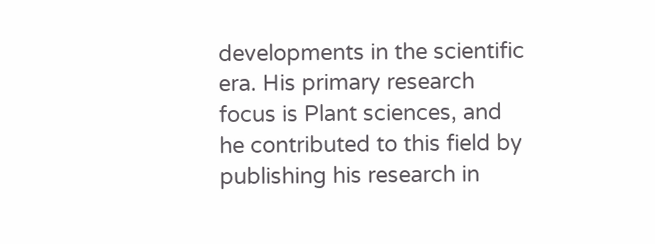developments in the scientific era. His primary research focus is Plant sciences, and he contributed to this field by publishing his research in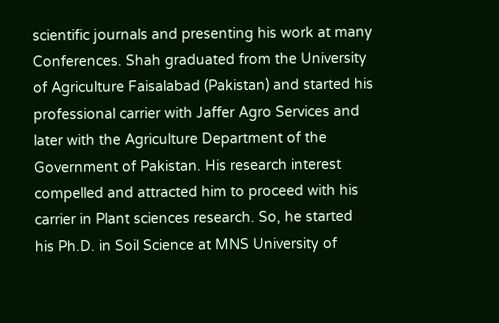scientific journals and presenting his work at many Conferences. Shah graduated from the University of Agriculture Faisalabad (Pakistan) and started his professional carrier with Jaffer Agro Services and later with the Agriculture Department of the Government of Pakistan. His research interest compelled and attracted him to proceed with his carrier in Plant sciences research. So, he started his Ph.D. in Soil Science at MNS University of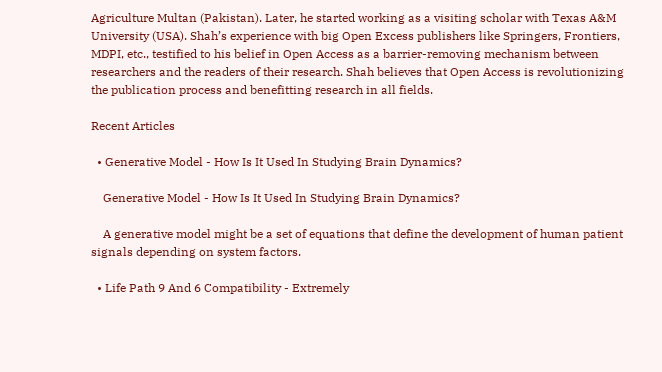Agriculture Multan (Pakistan). Later, he started working as a visiting scholar with Texas A&M University (USA). Shah’s experience with big Open Excess publishers like Springers, Frontiers, MDPI, etc., testified to his belief in Open Access as a barrier-removing mechanism between researchers and the readers of their research. Shah believes that Open Access is revolutionizing the publication process and benefitting research in all fields.

Recent Articles

  • Generative Model - How Is It Used In Studying Brain Dynamics?

    Generative Model - How Is It Used In Studying Brain Dynamics?

    A generative model might be a set of equations that define the development of human patient signals depending on system factors.

  • Life Path 9 And 6 Compatibility - Extremely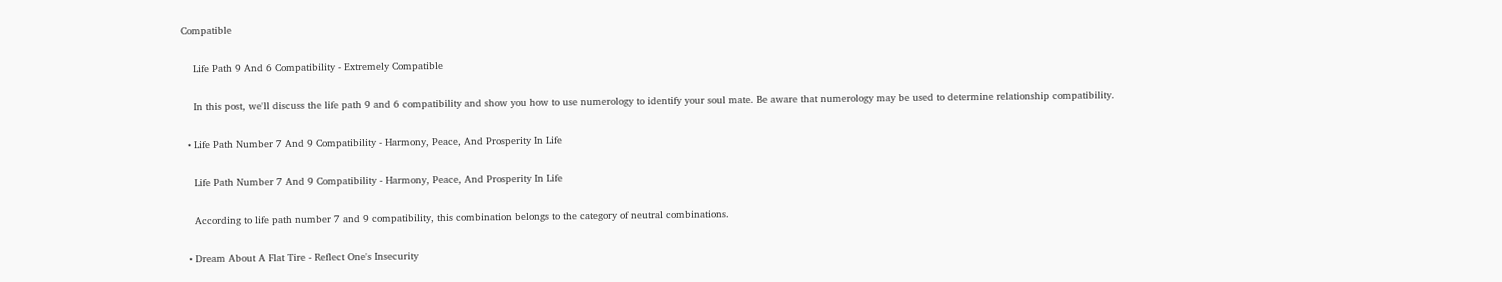Compatible

    Life Path 9 And 6 Compatibility - Extremely Compatible

    In this post, we'll discuss the life path 9 and 6 compatibility and show you how to use numerology to identify your soul mate. Be aware that numerology may be used to determine relationship compatibility.

  • Life Path Number 7 And 9 Compatibility - Harmony, Peace, And Prosperity In Life

    Life Path Number 7 And 9 Compatibility - Harmony, Peace, And Prosperity In Life

    According to life path number 7 and 9 compatibility, this combination belongs to the category of neutral combinations.

  • Dream About A Flat Tire - Reflect One's Insecurity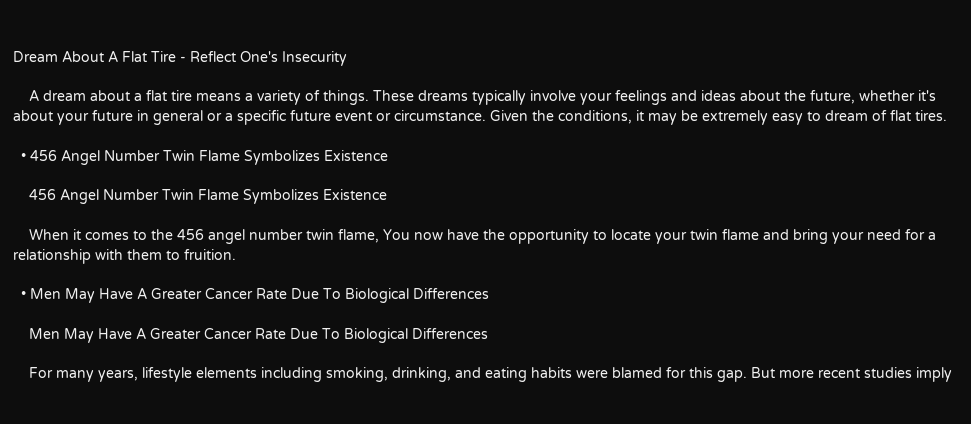Dream About A Flat Tire - Reflect One's Insecurity

    A dream about a flat tire means a variety of things. These dreams typically involve your feelings and ideas about the future, whether it's about your future in general or a specific future event or circumstance. Given the conditions, it may be extremely easy to dream of flat tires.

  • 456 Angel Number Twin Flame Symbolizes Existence

    456 Angel Number Twin Flame Symbolizes Existence

    When it comes to the 456 angel number twin flame, You now have the opportunity to locate your twin flame and bring your need for a relationship with them to fruition.

  • Men May Have A Greater Cancer Rate Due To Biological Differences

    Men May Have A Greater Cancer Rate Due To Biological Differences

    For many years, lifestyle elements including smoking, drinking, and eating habits were blamed for this gap. But more recent studies imply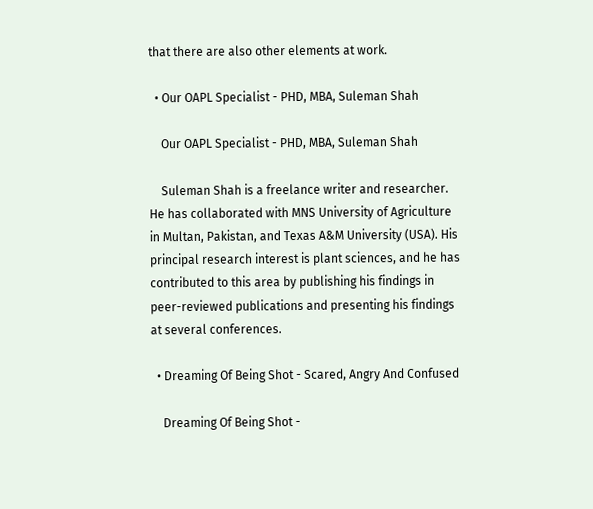that there are also other elements at work.

  • Our OAPL Specialist - PHD, MBA, Suleman Shah

    Our OAPL Specialist - PHD, MBA, Suleman Shah

    Suleman Shah is a freelance writer and researcher. He has collaborated with MNS University of Agriculture in Multan, Pakistan, and Texas A&M University (USA). His principal research interest is plant sciences, and he has contributed to this area by publishing his findings in peer-reviewed publications and presenting his findings at several conferences.

  • Dreaming Of Being Shot - Scared, Angry And Confused

    Dreaming Of Being Shot -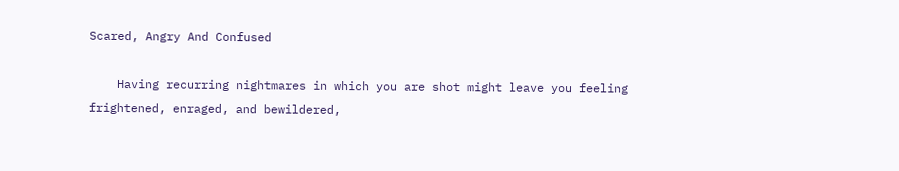Scared, Angry And Confused

    Having recurring nightmares in which you are shot might leave you feeling frightened, enraged, and bewildered,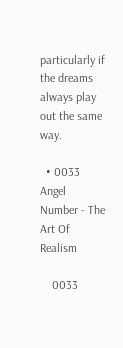particularly if the dreams always play out the same way.

  • 0033 Angel Number - The Art Of Realism

    0033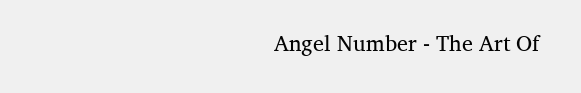Angel Number - The Art Of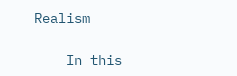Realism

    In this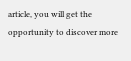article, you will get the opportunity to discover more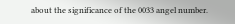about the significance of the 0033 angel number.